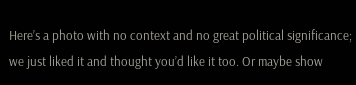Here’s a photo with no context and no great political significance; we just liked it and thought you’d like it too. Or maybe show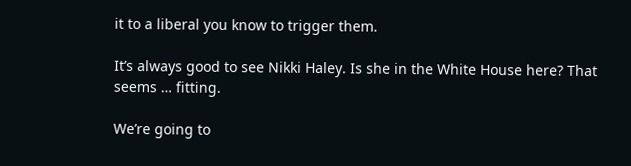it to a liberal you know to trigger them.

It’s always good to see Nikki Haley. Is she in the White House here? That seems … fitting.

We’re going to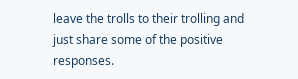leave the trolls to their trolling and just share some of the positive responses.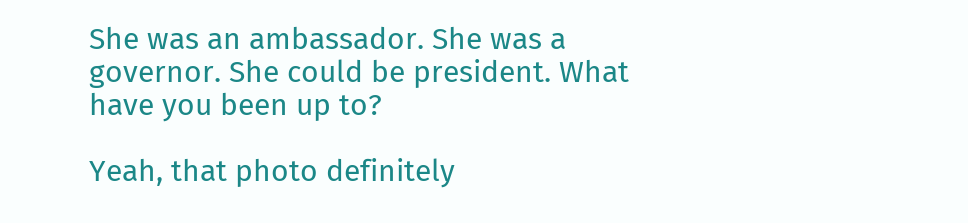She was an ambassador. She was a governor. She could be president. What have you been up to?

Yeah, that photo definitely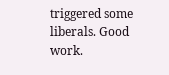triggered some liberals. Good work.